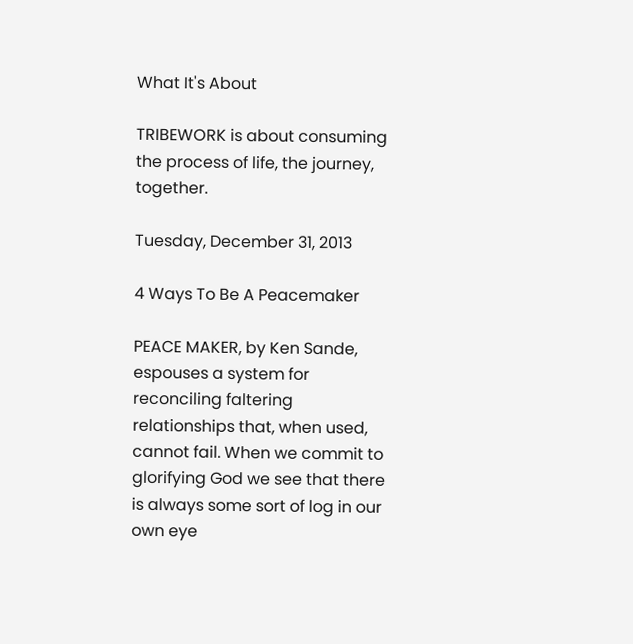What It's About

TRIBEWORK is about consuming the process of life, the journey, together.

Tuesday, December 31, 2013

4 Ways To Be A Peacemaker

PEACE MAKER, by Ken Sande, espouses a system for reconciling faltering relationships that, when used, cannot fail. When we commit to glorifying God we see that there is always some sort of log in our own eye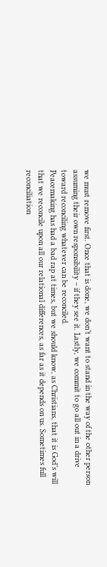we must remove first. Once that is done, we don’t want to stand in the way of the other person assuming their own responsibility – if they see it. Lastly, we commit to go all out in a drive toward reconciling whatever can be reconciled.
Peacemaking has had a bad rap at times, but we should know, as Christians, that it is God’s will that we reconcile upon all our relational differences, as far as it depends on us. Sometimes full reconciliation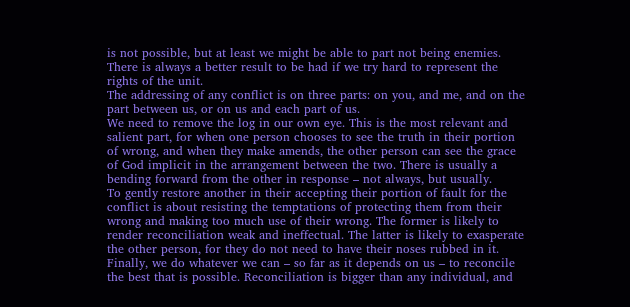is not possible, but at least we might be able to part not being enemies. There is always a better result to be had if we try hard to represent the rights of the unit.
The addressing of any conflict is on three parts: on you, and me, and on the part between us, or on us and each part of us.
We need to remove the log in our own eye. This is the most relevant and salient part, for when one person chooses to see the truth in their portion of wrong, and when they make amends, the other person can see the grace of God implicit in the arrangement between the two. There is usually a bending forward from the other in response – not always, but usually.
To gently restore another in their accepting their portion of fault for the conflict is about resisting the temptations of protecting them from their wrong and making too much use of their wrong. The former is likely to render reconciliation weak and ineffectual. The latter is likely to exasperate the other person, for they do not need to have their noses rubbed in it.
Finally, we do whatever we can – so far as it depends on us – to reconcile the best that is possible. Reconciliation is bigger than any individual, and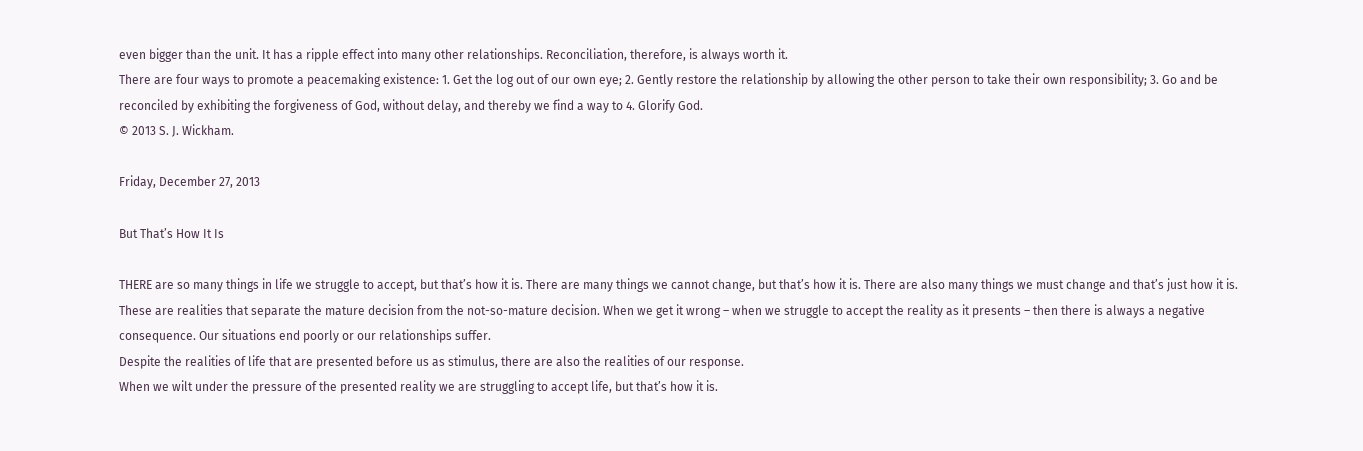even bigger than the unit. It has a ripple effect into many other relationships. Reconciliation, therefore, is always worth it.
There are four ways to promote a peacemaking existence: 1. Get the log out of our own eye; 2. Gently restore the relationship by allowing the other person to take their own responsibility; 3. Go and be reconciled by exhibiting the forgiveness of God, without delay, and thereby we find a way to 4. Glorify God.
© 2013 S. J. Wickham.

Friday, December 27, 2013

But That’s How It Is

THERE are so many things in life we struggle to accept, but that’s how it is. There are many things we cannot change, but that’s how it is. There are also many things we must change and that’s just how it is.
These are realities that separate the mature decision from the not-so-mature decision. When we get it wrong – when we struggle to accept the reality as it presents – then there is always a negative consequence. Our situations end poorly or our relationships suffer.
Despite the realities of life that are presented before us as stimulus, there are also the realities of our response.
When we wilt under the pressure of the presented reality we are struggling to accept life, but that’s how it is.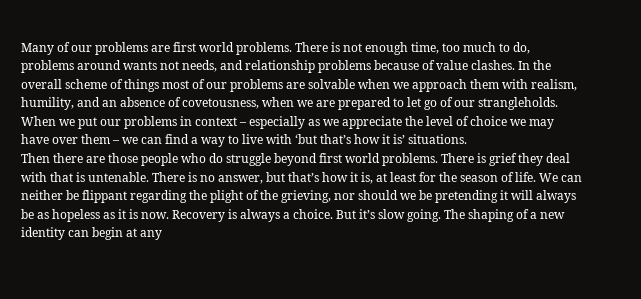Many of our problems are first world problems. There is not enough time, too much to do, problems around wants not needs, and relationship problems because of value clashes. In the overall scheme of things most of our problems are solvable when we approach them with realism, humility, and an absence of covetousness, when we are prepared to let go of our strangleholds.
When we put our problems in context – especially as we appreciate the level of choice we may have over them – we can find a way to live with ‘but that’s how it is’ situations.
Then there are those people who do struggle beyond first world problems. There is grief they deal with that is untenable. There is no answer, but that’s how it is, at least for the season of life. We can neither be flippant regarding the plight of the grieving, nor should we be pretending it will always be as hopeless as it is now. Recovery is always a choice. But it’s slow going. The shaping of a new identity can begin at any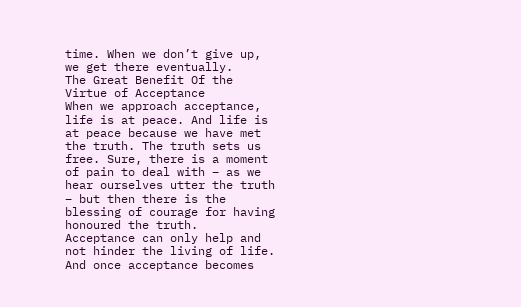time. When we don’t give up, we get there eventually.
The Great Benefit Of the Virtue of Acceptance
When we approach acceptance, life is at peace. And life is at peace because we have met the truth. The truth sets us free. Sure, there is a moment of pain to deal with – as we hear ourselves utter the truth – but then there is the blessing of courage for having honoured the truth.
Acceptance can only help and not hinder the living of life. And once acceptance becomes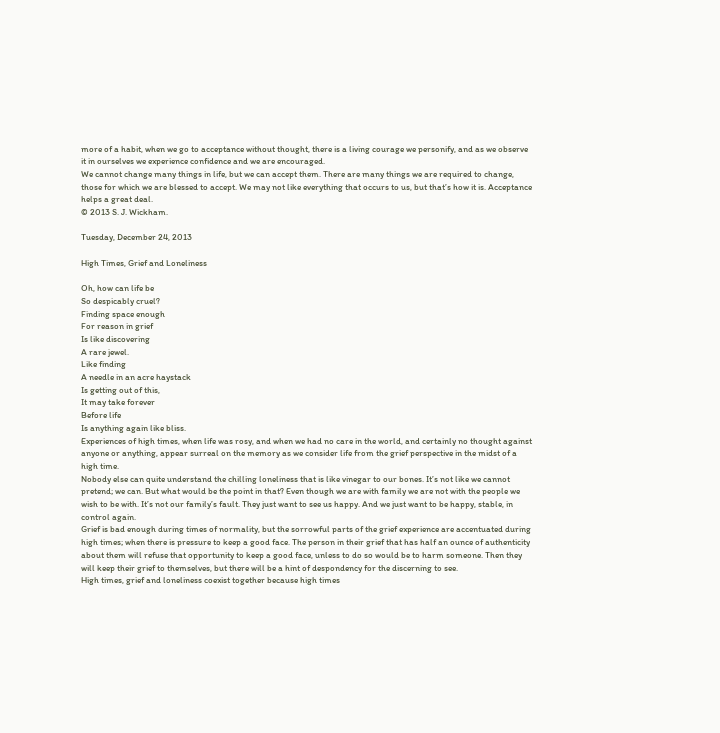more of a habit, when we go to acceptance without thought, there is a living courage we personify, and as we observe it in ourselves we experience confidence and we are encouraged.
We cannot change many things in life, but we can accept them. There are many things we are required to change, those for which we are blessed to accept. We may not like everything that occurs to us, but that’s how it is. Acceptance helps a great deal.
© 2013 S. J. Wickham.

Tuesday, December 24, 2013

High Times, Grief and Loneliness

Oh, how can life be
So despicably cruel?
Finding space enough
For reason in grief
Is like discovering
A rare jewel.
Like finding
A needle in an acre haystack
Is getting out of this,
It may take forever
Before life
Is anything again like bliss.
Experiences of high times, when life was rosy, and when we had no care in the world, and certainly no thought against anyone or anything, appear surreal on the memory as we consider life from the grief perspective in the midst of a high time.
Nobody else can quite understand the chilling loneliness that is like vinegar to our bones. It’s not like we cannot pretend; we can. But what would be the point in that? Even though we are with family we are not with the people we wish to be with. It’s not our family’s fault. They just want to see us happy. And we just want to be happy, stable, in control again.
Grief is bad enough during times of normality, but the sorrowful parts of the grief experience are accentuated during high times; when there is pressure to keep a good face. The person in their grief that has half an ounce of authenticity about them will refuse that opportunity to keep a good face, unless to do so would be to harm someone. Then they will keep their grief to themselves, but there will be a hint of despondency for the discerning to see.
High times, grief and loneliness coexist together because high times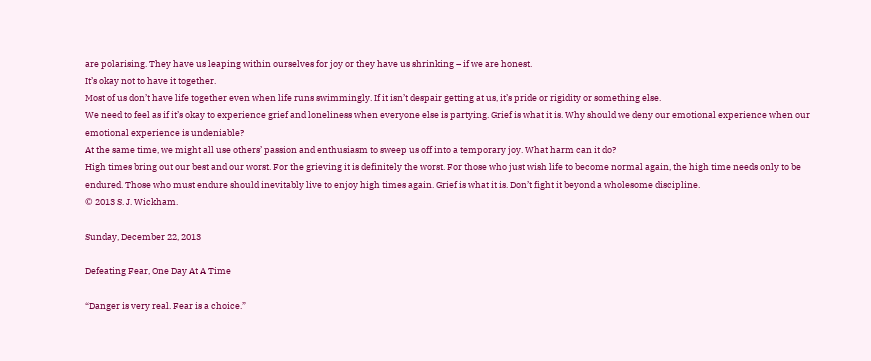are polarising. They have us leaping within ourselves for joy or they have us shrinking – if we are honest.
It’s okay not to have it together.
Most of us don’t have life together even when life runs swimmingly. If it isn’t despair getting at us, it’s pride or rigidity or something else.
We need to feel as if it’s okay to experience grief and loneliness when everyone else is partying. Grief is what it is. Why should we deny our emotional experience when our emotional experience is undeniable?
At the same time, we might all use others’ passion and enthusiasm to sweep us off into a temporary joy. What harm can it do?
High times bring out our best and our worst. For the grieving it is definitely the worst. For those who just wish life to become normal again, the high time needs only to be endured. Those who must endure should inevitably live to enjoy high times again. Grief is what it is. Don’t fight it beyond a wholesome discipline.
© 2013 S. J. Wickham.

Sunday, December 22, 2013

Defeating Fear, One Day At A Time

“Danger is very real. Fear is a choice.”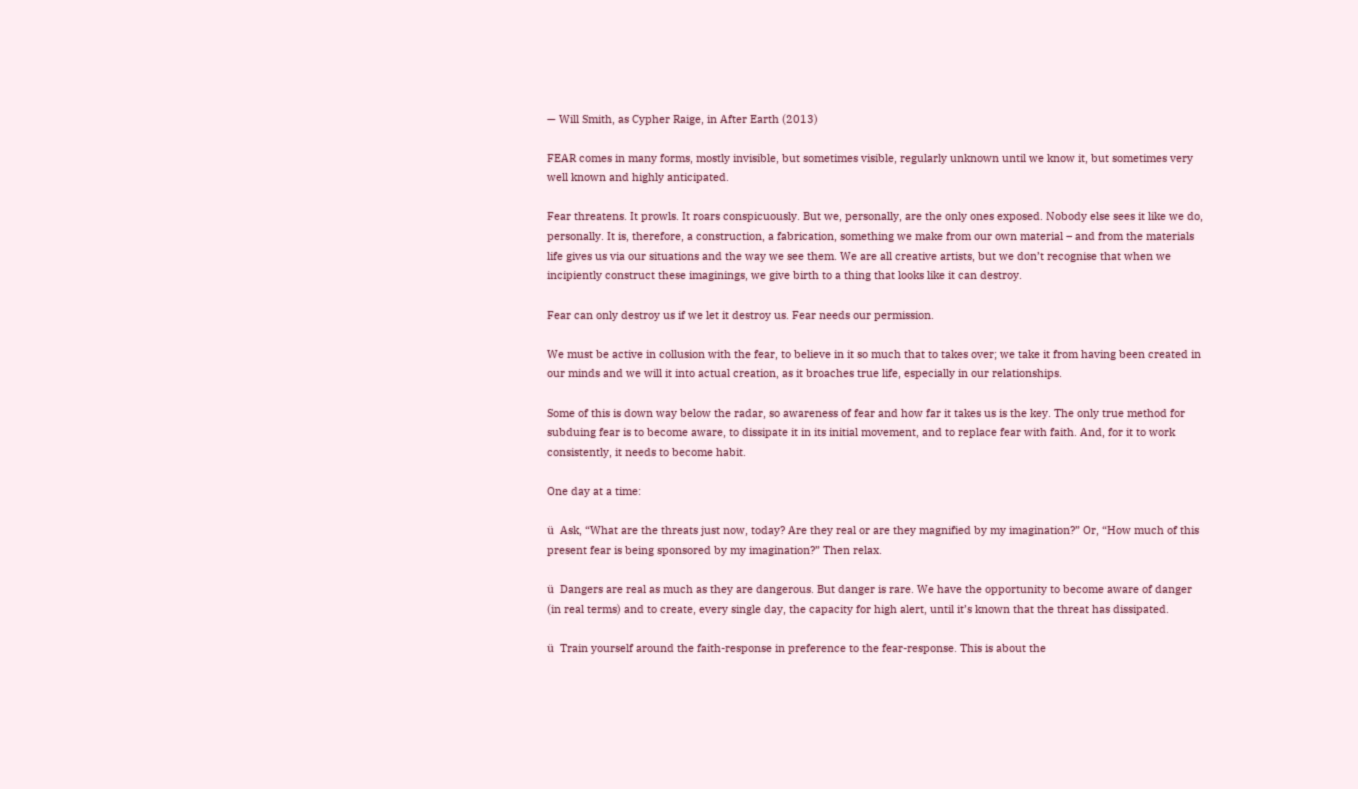— Will Smith, as Cypher Raige, in After Earth (2013)

FEAR comes in many forms, mostly invisible, but sometimes visible, regularly unknown until we know it, but sometimes very well known and highly anticipated.

Fear threatens. It prowls. It roars conspicuously. But we, personally, are the only ones exposed. Nobody else sees it like we do, personally. It is, therefore, a construction, a fabrication, something we make from our own material – and from the materials life gives us via our situations and the way we see them. We are all creative artists, but we don’t recognise that when we incipiently construct these imaginings, we give birth to a thing that looks like it can destroy.

Fear can only destroy us if we let it destroy us. Fear needs our permission.

We must be active in collusion with the fear, to believe in it so much that to takes over; we take it from having been created in our minds and we will it into actual creation, as it broaches true life, especially in our relationships.

Some of this is down way below the radar, so awareness of fear and how far it takes us is the key. The only true method for subduing fear is to become aware, to dissipate it in its initial movement, and to replace fear with faith. And, for it to work consistently, it needs to become habit.

One day at a time:

ü  Ask, “What are the threats just now, today? Are they real or are they magnified by my imagination?” Or, “How much of this present fear is being sponsored by my imagination?” Then relax.

ü  Dangers are real as much as they are dangerous. But danger is rare. We have the opportunity to become aware of danger (in real terms) and to create, every single day, the capacity for high alert, until it’s known that the threat has dissipated.

ü  Train yourself around the faith-response in preference to the fear-response. This is about the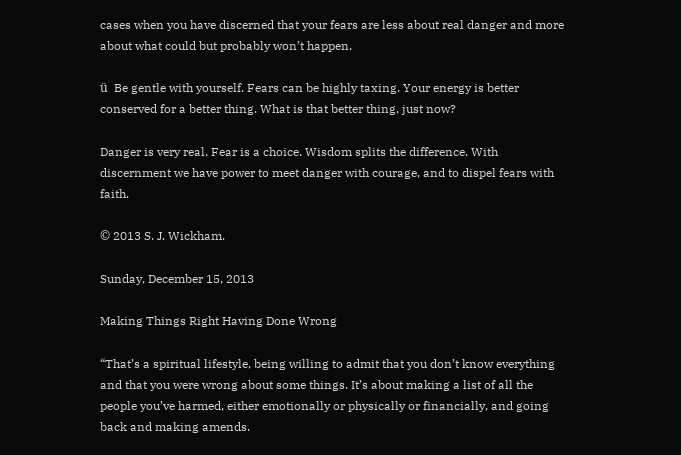cases when you have discerned that your fears are less about real danger and more about what could but probably won’t happen.

ü  Be gentle with yourself. Fears can be highly taxing. Your energy is better conserved for a better thing. What is that better thing, just now?

Danger is very real. Fear is a choice. Wisdom splits the difference. With discernment we have power to meet danger with courage, and to dispel fears with faith.

© 2013 S. J. Wickham.

Sunday, December 15, 2013

Making Things Right Having Done Wrong

“That’s a spiritual lifestyle, being willing to admit that you don’t know everything and that you were wrong about some things. It’s about making a list of all the people you’ve harmed, either emotionally or physically or financially, and going back and making amends.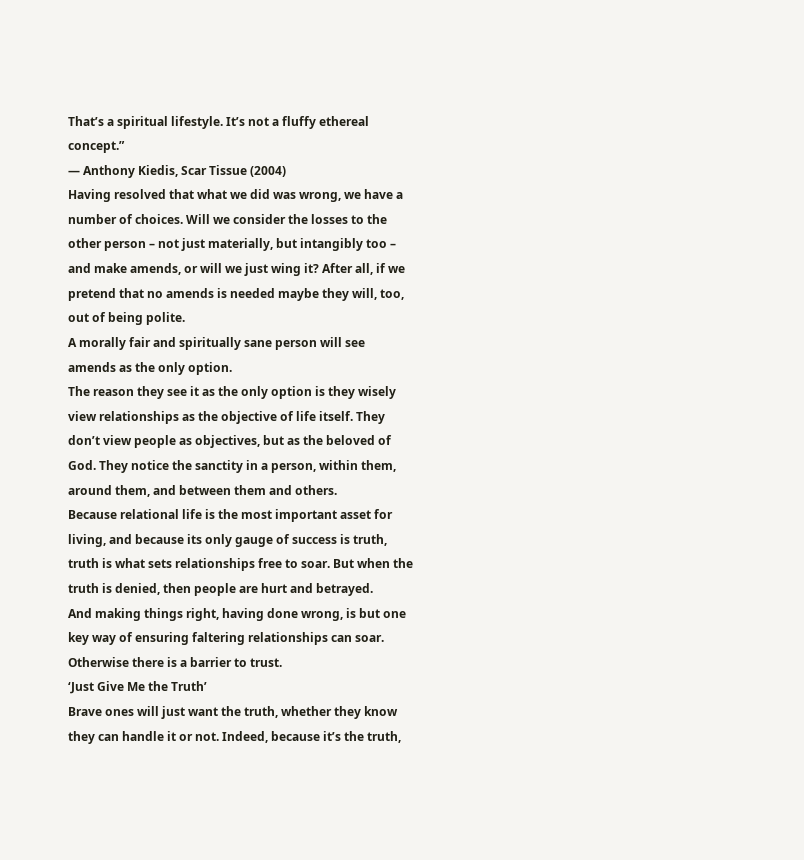That’s a spiritual lifestyle. It’s not a fluffy ethereal concept.”
― Anthony Kiedis, Scar Tissue (2004)
Having resolved that what we did was wrong, we have a number of choices. Will we consider the losses to the other person – not just materially, but intangibly too – and make amends, or will we just wing it? After all, if we pretend that no amends is needed maybe they will, too, out of being polite.
A morally fair and spiritually sane person will see amends as the only option.
The reason they see it as the only option is they wisely view relationships as the objective of life itself. They don’t view people as objectives, but as the beloved of God. They notice the sanctity in a person, within them, around them, and between them and others.
Because relational life is the most important asset for living, and because its only gauge of success is truth, truth is what sets relationships free to soar. But when the truth is denied, then people are hurt and betrayed.
And making things right, having done wrong, is but one key way of ensuring faltering relationships can soar. Otherwise there is a barrier to trust.
‘Just Give Me the Truth’
Brave ones will just want the truth, whether they know they can handle it or not. Indeed, because it’s the truth,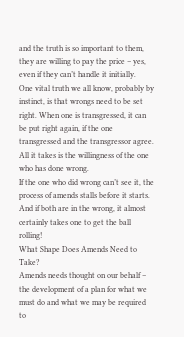and the truth is so important to them, they are willing to pay the price – yes, even if they can’t handle it initially.
One vital truth we all know, probably by instinct, is that wrongs need to be set right. When one is transgressed, it can be put right again, if the one transgressed and the transgressor agree. All it takes is the willingness of the one who has done wrong.
If the one who did wrong can’t see it, the process of amends stalls before it starts. And if both are in the wrong, it almost certainly takes one to get the ball rolling!
What Shape Does Amends Need to Take?
Amends needs thought on our behalf – the development of a plan for what we must do and what we may be required to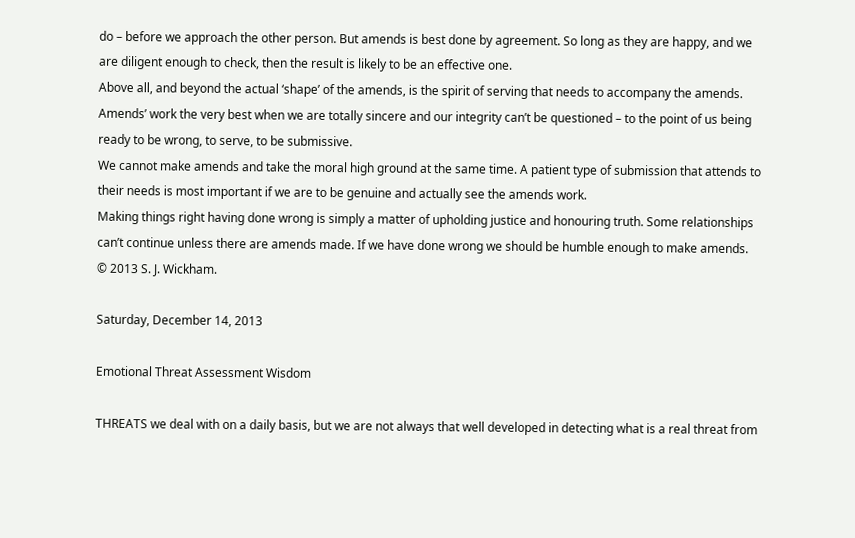do – before we approach the other person. But amends is best done by agreement. So long as they are happy, and we are diligent enough to check, then the result is likely to be an effective one.
Above all, and beyond the actual ‘shape’ of the amends, is the spirit of serving that needs to accompany the amends. Amends’ work the very best when we are totally sincere and our integrity can’t be questioned – to the point of us being ready to be wrong, to serve, to be submissive.
We cannot make amends and take the moral high ground at the same time. A patient type of submission that attends to their needs is most important if we are to be genuine and actually see the amends work.
Making things right having done wrong is simply a matter of upholding justice and honouring truth. Some relationships can’t continue unless there are amends made. If we have done wrong we should be humble enough to make amends.
© 2013 S. J. Wickham.

Saturday, December 14, 2013

Emotional Threat Assessment Wisdom

THREATS we deal with on a daily basis, but we are not always that well developed in detecting what is a real threat from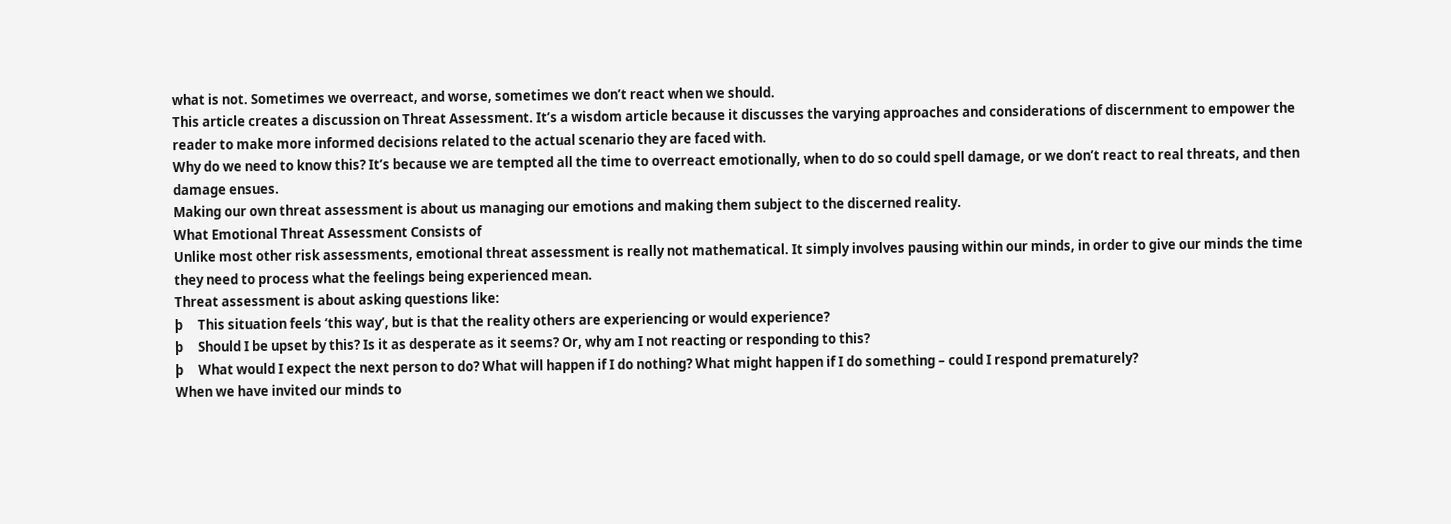what is not. Sometimes we overreact, and worse, sometimes we don’t react when we should.
This article creates a discussion on Threat Assessment. It’s a wisdom article because it discusses the varying approaches and considerations of discernment to empower the reader to make more informed decisions related to the actual scenario they are faced with.
Why do we need to know this? It’s because we are tempted all the time to overreact emotionally, when to do so could spell damage, or we don’t react to real threats, and then damage ensues.
Making our own threat assessment is about us managing our emotions and making them subject to the discerned reality.
What Emotional Threat Assessment Consists of
Unlike most other risk assessments, emotional threat assessment is really not mathematical. It simply involves pausing within our minds, in order to give our minds the time they need to process what the feelings being experienced mean.
Threat assessment is about asking questions like:
þ     This situation feels ‘this way’, but is that the reality others are experiencing or would experience?
þ     Should I be upset by this? Is it as desperate as it seems? Or, why am I not reacting or responding to this?
þ     What would I expect the next person to do? What will happen if I do nothing? What might happen if I do something – could I respond prematurely?
When we have invited our minds to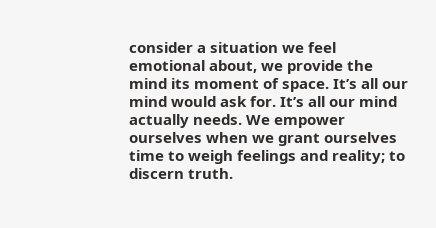consider a situation we feel emotional about, we provide the mind its moment of space. It’s all our mind would ask for. It’s all our mind actually needs. We empower ourselves when we grant ourselves time to weigh feelings and reality; to discern truth.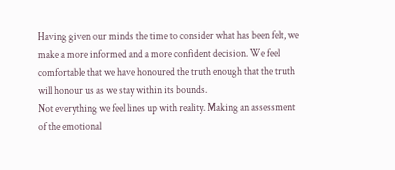Having given our minds the time to consider what has been felt, we make a more informed and a more confident decision. We feel comfortable that we have honoured the truth enough that the truth will honour us as we stay within its bounds.
Not everything we feel lines up with reality. Making an assessment of the emotional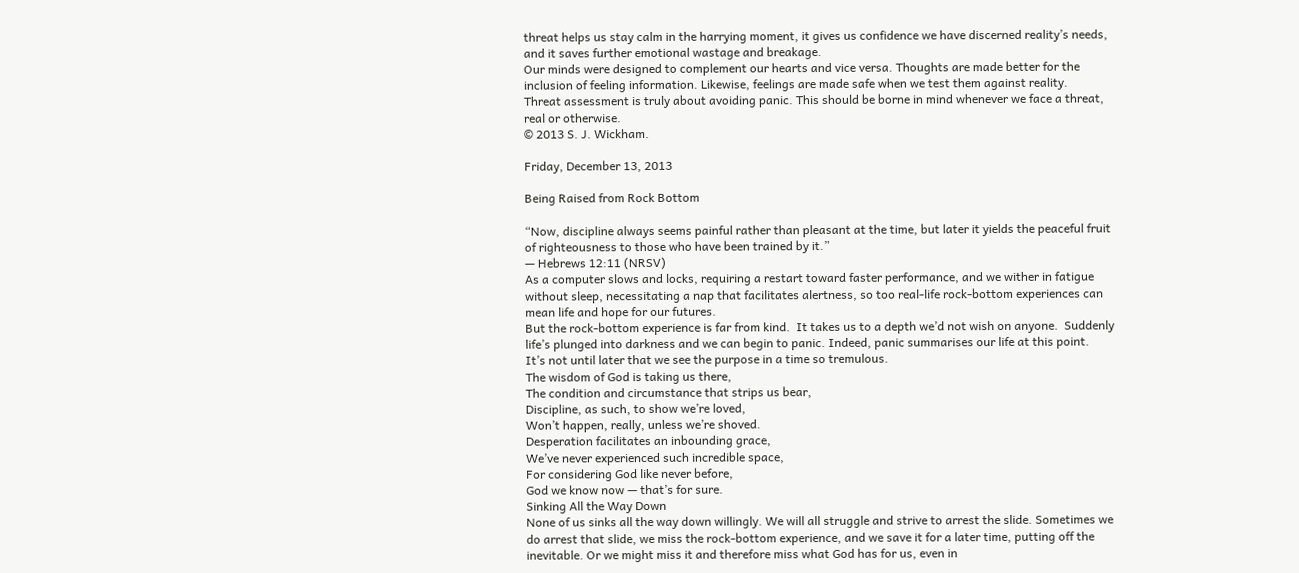threat helps us stay calm in the harrying moment, it gives us confidence we have discerned reality’s needs, and it saves further emotional wastage and breakage.
Our minds were designed to complement our hearts and vice versa. Thoughts are made better for the inclusion of feeling information. Likewise, feelings are made safe when we test them against reality.
Threat assessment is truly about avoiding panic. This should be borne in mind whenever we face a threat, real or otherwise.
© 2013 S. J. Wickham.

Friday, December 13, 2013

Being Raised from Rock Bottom

“Now, discipline always seems painful rather than pleasant at the time, but later it yields the peaceful fruit of righteousness to those who have been trained by it.”
— Hebrews 12:11 (NRSV)
As a computer slows and locks, requiring a restart toward faster performance, and we wither in fatigue without sleep, necessitating a nap that facilitates alertness, so too real-life rock-bottom experiences can mean life and hope for our futures.
But the rock-bottom experience is far from kind.  It takes us to a depth we’d not wish on anyone.  Suddenly life’s plunged into darkness and we can begin to panic. Indeed, panic summarises our life at this point.
It’s not until later that we see the purpose in a time so tremulous.
The wisdom of God is taking us there,
The condition and circumstance that strips us bear,
Discipline, as such, to show we’re loved,
Won’t happen, really, unless we’re shoved.
Desperation facilitates an inbounding grace,
We’ve never experienced such incredible space,
For considering God like never before,
God we know now — that’s for sure.
Sinking All the Way Down
None of us sinks all the way down willingly. We will all struggle and strive to arrest the slide. Sometimes we do arrest that slide, we miss the rock-bottom experience, and we save it for a later time, putting off the inevitable. Or we might miss it and therefore miss what God has for us, even in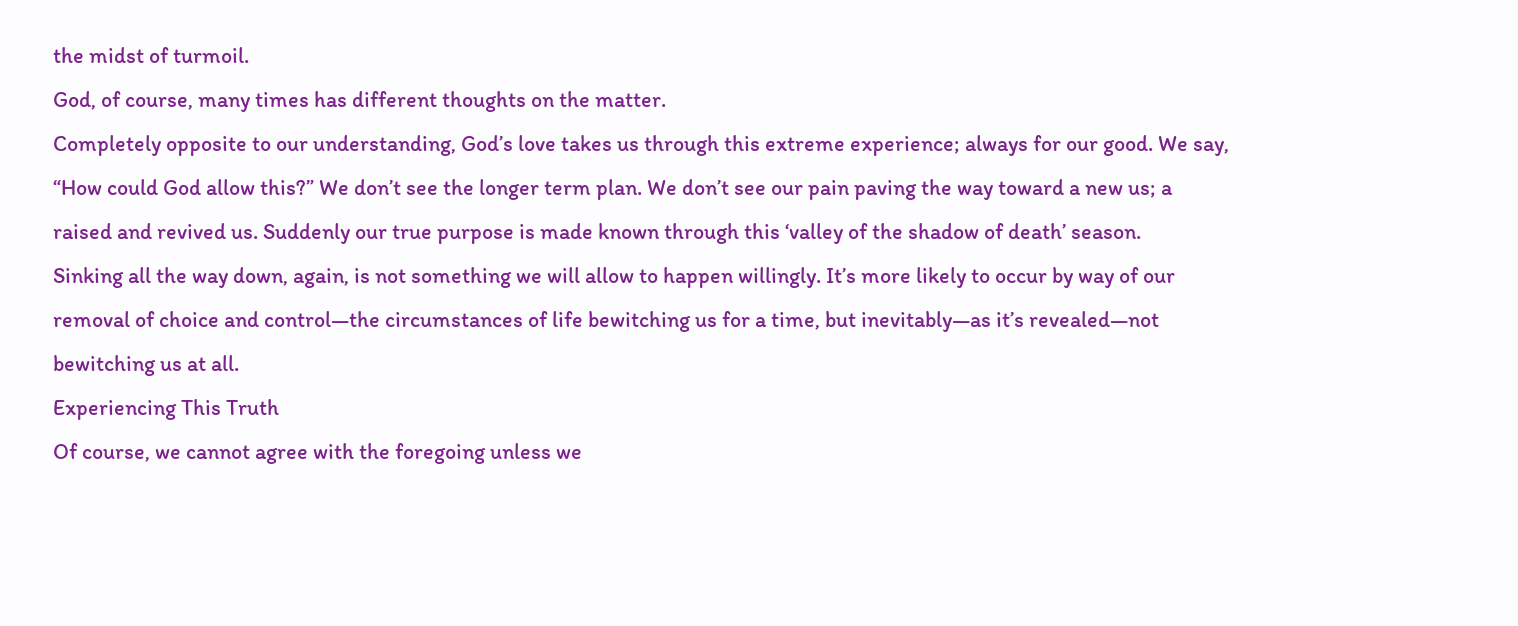the midst of turmoil.
God, of course, many times has different thoughts on the matter.
Completely opposite to our understanding, God’s love takes us through this extreme experience; always for our good. We say, “How could God allow this?” We don’t see the longer term plan. We don’t see our pain paving the way toward a new us; a raised and revived us. Suddenly our true purpose is made known through this ‘valley of the shadow of death’ season.
Sinking all the way down, again, is not something we will allow to happen willingly. It’s more likely to occur by way of our removal of choice and control—the circumstances of life bewitching us for a time, but inevitably—as it’s revealed—not bewitching us at all.
Experiencing This Truth
Of course, we cannot agree with the foregoing unless we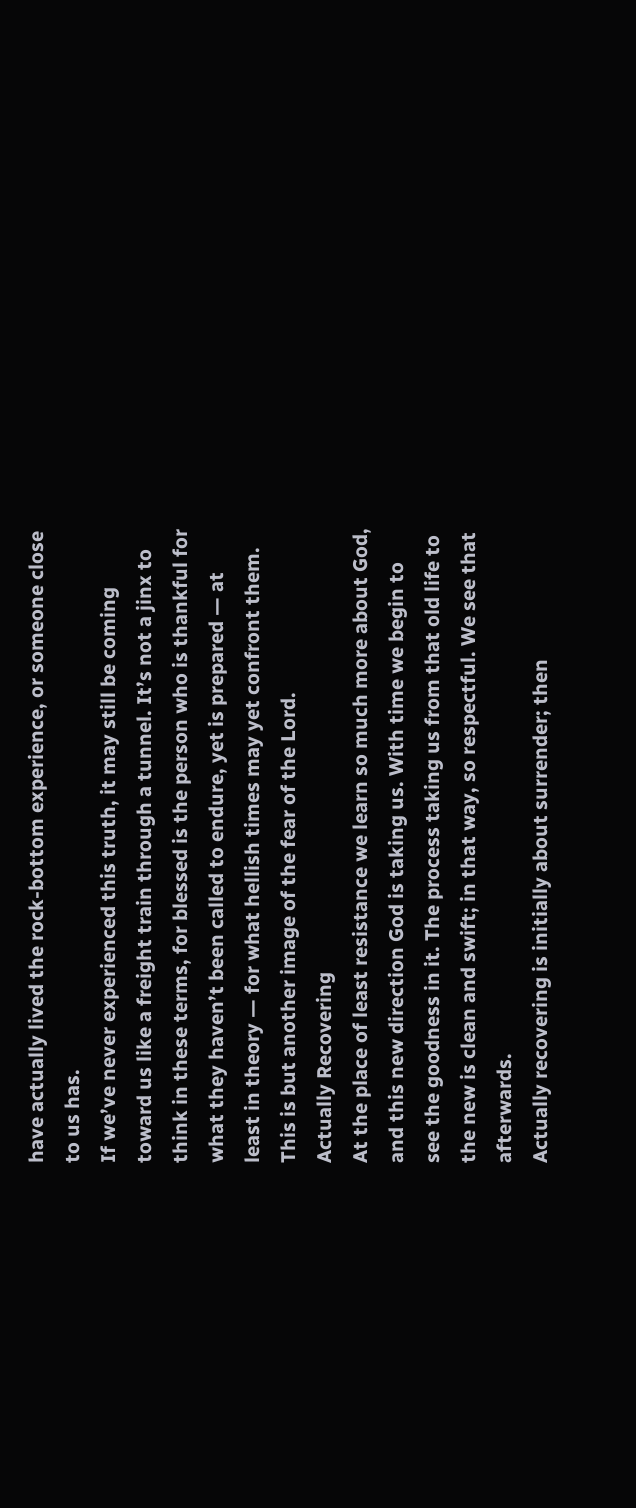have actually lived the rock-bottom experience, or someone close to us has.
If we’ve never experienced this truth, it may still be coming toward us like a freight train through a tunnel. It’s not a jinx to think in these terms, for blessed is the person who is thankful for what they haven’t been called to endure, yet is prepared — at least in theory — for what hellish times may yet confront them. This is but another image of the fear of the Lord.
Actually Recovering
At the place of least resistance we learn so much more about God, and this new direction God is taking us. With time we begin to see the goodness in it. The process taking us from that old life to the new is clean and swift; in that way, so respectful. We see that afterwards.
Actually recovering is initially about surrender; then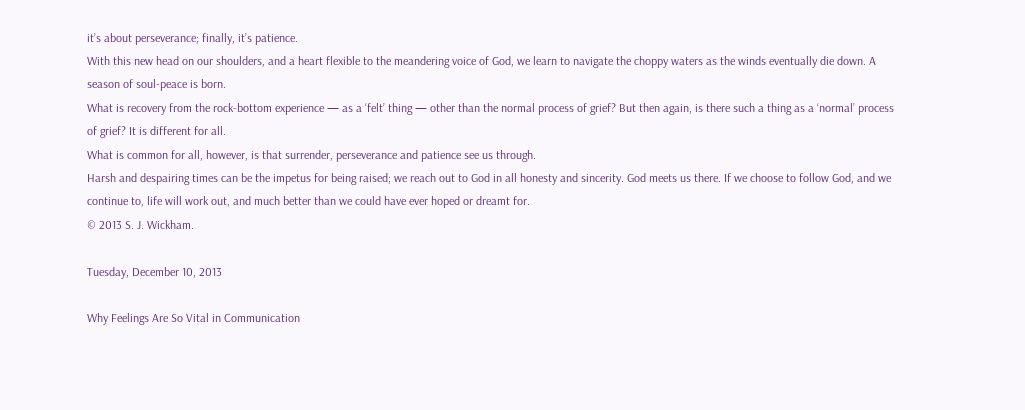it’s about perseverance; finally, it’s patience.
With this new head on our shoulders, and a heart flexible to the meandering voice of God, we learn to navigate the choppy waters as the winds eventually die down. A season of soul-peace is born.
What is recovery from the rock-bottom experience — as a ‘felt’ thing — other than the normal process of grief? But then again, is there such a thing as a ‘normal’ process of grief? It is different for all.
What is common for all, however, is that surrender, perseverance and patience see us through.
Harsh and despairing times can be the impetus for being raised; we reach out to God in all honesty and sincerity. God meets us there. If we choose to follow God, and we continue to, life will work out, and much better than we could have ever hoped or dreamt for.
© 2013 S. J. Wickham.

Tuesday, December 10, 2013

Why Feelings Are So Vital in Communication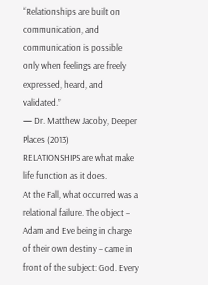“Relationships are built on communication, and communication is possible only when feelings are freely expressed, heard, and validated.”
— Dr. Matthew Jacoby, Deeper Places (2013)
RELATIONSHIPS are what make life function as it does.
At the Fall, what occurred was a relational failure. The object – Adam and Eve being in charge of their own destiny – came in front of the subject: God. Every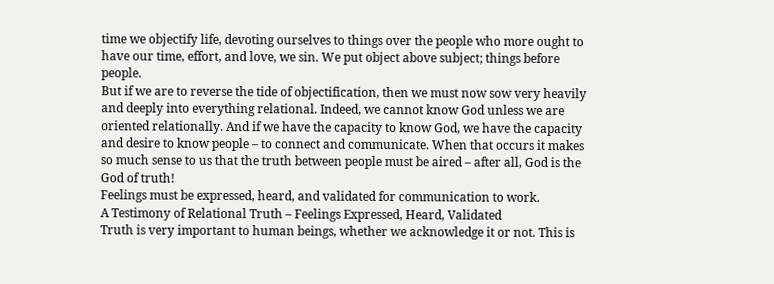time we objectify life, devoting ourselves to things over the people who more ought to have our time, effort, and love, we sin. We put object above subject; things before people.
But if we are to reverse the tide of objectification, then we must now sow very heavily and deeply into everything relational. Indeed, we cannot know God unless we are oriented relationally. And if we have the capacity to know God, we have the capacity and desire to know people – to connect and communicate. When that occurs it makes so much sense to us that the truth between people must be aired – after all, God is the God of truth!
Feelings must be expressed, heard, and validated for communication to work.
A Testimony of Relational Truth – Feelings Expressed, Heard, Validated
Truth is very important to human beings, whether we acknowledge it or not. This is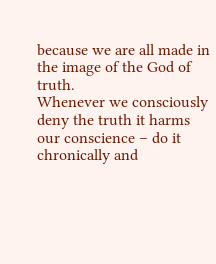because we are all made in the image of the God of truth.
Whenever we consciously deny the truth it harms our conscience – do it chronically and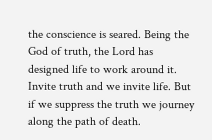the conscience is seared. Being the God of truth, the Lord has designed life to work around it. Invite truth and we invite life. But if we suppress the truth we journey along the path of death.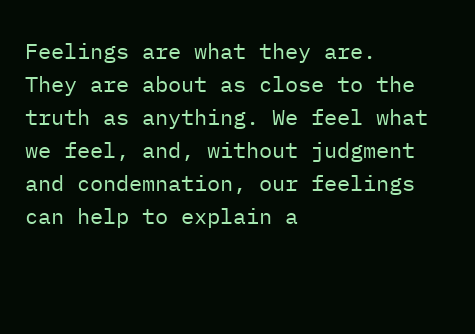Feelings are what they are.
They are about as close to the truth as anything. We feel what we feel, and, without judgment and condemnation, our feelings can help to explain a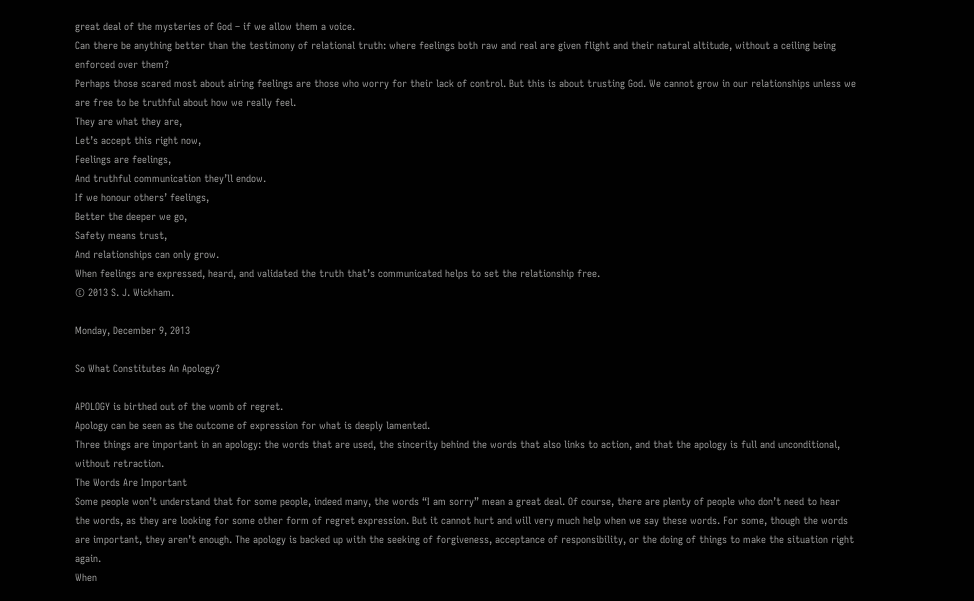great deal of the mysteries of God – if we allow them a voice.
Can there be anything better than the testimony of relational truth: where feelings both raw and real are given flight and their natural altitude, without a ceiling being enforced over them?
Perhaps those scared most about airing feelings are those who worry for their lack of control. But this is about trusting God. We cannot grow in our relationships unless we are free to be truthful about how we really feel.
They are what they are,
Let’s accept this right now,
Feelings are feelings,
And truthful communication they’ll endow.
If we honour others’ feelings,
Better the deeper we go,
Safety means trust,
And relationships can only grow.
When feelings are expressed, heard, and validated the truth that’s communicated helps to set the relationship free.
© 2013 S. J. Wickham.

Monday, December 9, 2013

So What Constitutes An Apology?

APOLOGY is birthed out of the womb of regret.
Apology can be seen as the outcome of expression for what is deeply lamented.
Three things are important in an apology: the words that are used, the sincerity behind the words that also links to action, and that the apology is full and unconditional, without retraction.
The Words Are Important
Some people won’t understand that for some people, indeed many, the words “I am sorry” mean a great deal. Of course, there are plenty of people who don’t need to hear the words, as they are looking for some other form of regret expression. But it cannot hurt and will very much help when we say these words. For some, though the words are important, they aren’t enough. The apology is backed up with the seeking of forgiveness, acceptance of responsibility, or the doing of things to make the situation right again.
When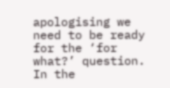apologising we need to be ready for the ‘for what?’ question. In the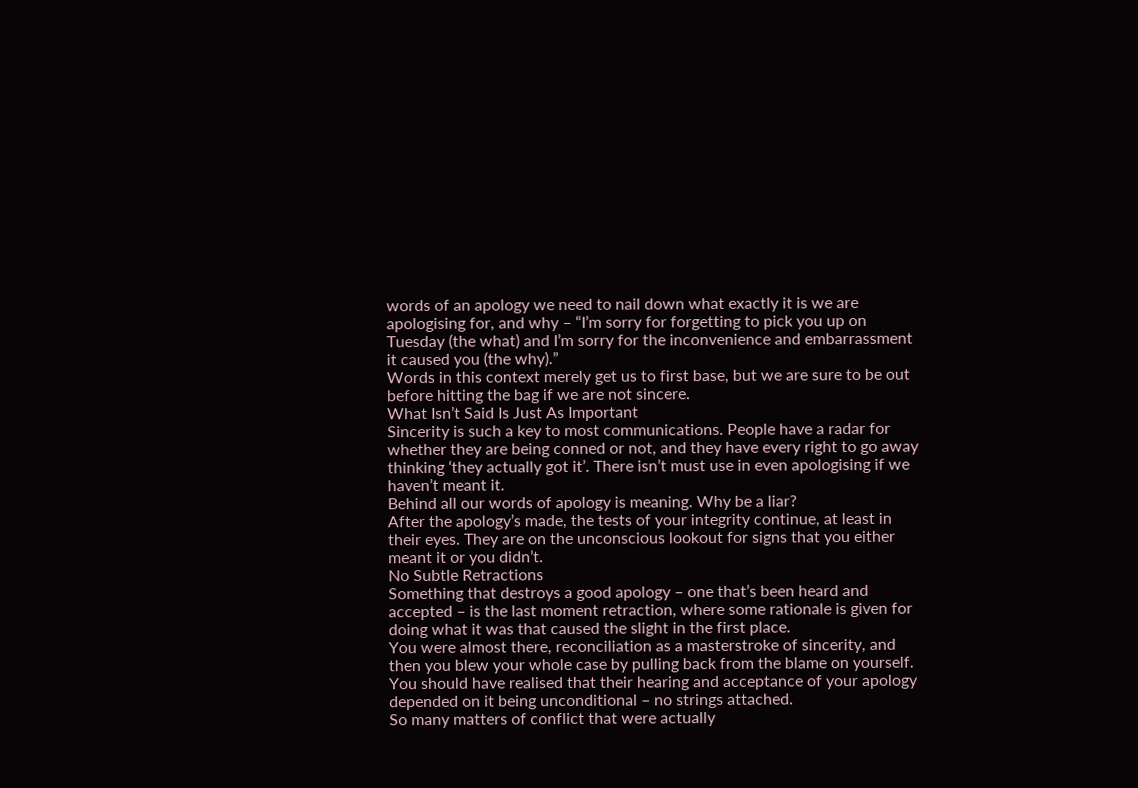words of an apology we need to nail down what exactly it is we are apologising for, and why – “I’m sorry for forgetting to pick you up on Tuesday (the what) and I’m sorry for the inconvenience and embarrassment it caused you (the why).”
Words in this context merely get us to first base, but we are sure to be out before hitting the bag if we are not sincere.
What Isn’t Said Is Just As Important
Sincerity is such a key to most communications. People have a radar for whether they are being conned or not, and they have every right to go away thinking ‘they actually got it’. There isn’t must use in even apologising if we haven’t meant it.
Behind all our words of apology is meaning. Why be a liar?
After the apology’s made, the tests of your integrity continue, at least in their eyes. They are on the unconscious lookout for signs that you either meant it or you didn’t.
No Subtle Retractions
Something that destroys a good apology – one that’s been heard and accepted – is the last moment retraction, where some rationale is given for doing what it was that caused the slight in the first place.
You were almost there, reconciliation as a masterstroke of sincerity, and then you blew your whole case by pulling back from the blame on yourself. You should have realised that their hearing and acceptance of your apology depended on it being unconditional – no strings attached.
So many matters of conflict that were actually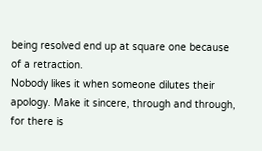being resolved end up at square one because of a retraction.
Nobody likes it when someone dilutes their apology. Make it sincere, through and through, for there is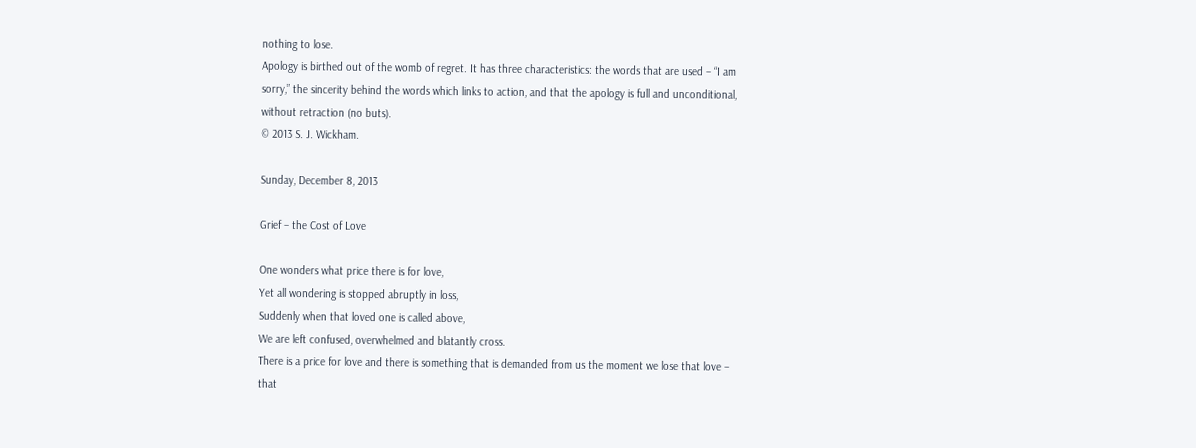nothing to lose.
Apology is birthed out of the womb of regret. It has three characteristics: the words that are used – “I am sorry,” the sincerity behind the words which links to action, and that the apology is full and unconditional, without retraction (no buts).
© 2013 S. J. Wickham.

Sunday, December 8, 2013

Grief – the Cost of Love

One wonders what price there is for love,
Yet all wondering is stopped abruptly in loss,
Suddenly when that loved one is called above,
We are left confused, overwhelmed and blatantly cross.
There is a price for love and there is something that is demanded from us the moment we lose that love – that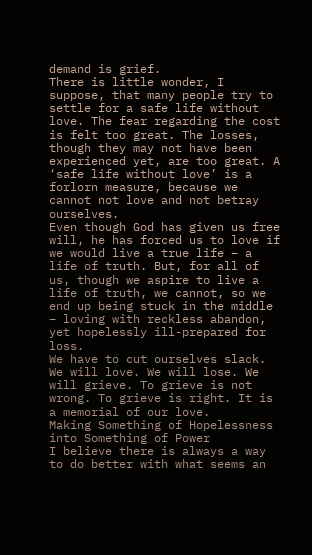demand is grief.
There is little wonder, I suppose, that many people try to settle for a safe life without love. The fear regarding the cost is felt too great. The losses, though they may not have been experienced yet, are too great. A ‘safe life without love’ is a forlorn measure, because we cannot not love and not betray ourselves.
Even though God has given us free will, he has forced us to love if we would live a true life – a life of truth. But, for all of us, though we aspire to live a life of truth, we cannot, so we end up being stuck in the middle – loving with reckless abandon, yet hopelessly ill-prepared for loss.
We have to cut ourselves slack. We will love. We will lose. We will grieve. To grieve is not wrong. To grieve is right. It is a memorial of our love.
Making Something of Hopelessness into Something of Power
I believe there is always a way to do better with what seems an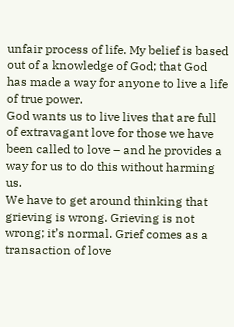unfair process of life. My belief is based out of a knowledge of God; that God has made a way for anyone to live a life of true power.
God wants us to live lives that are full of extravagant love for those we have been called to love – and he provides a way for us to do this without harming us.
We have to get around thinking that grieving is wrong. Grieving is not wrong; it’s normal. Grief comes as a transaction of love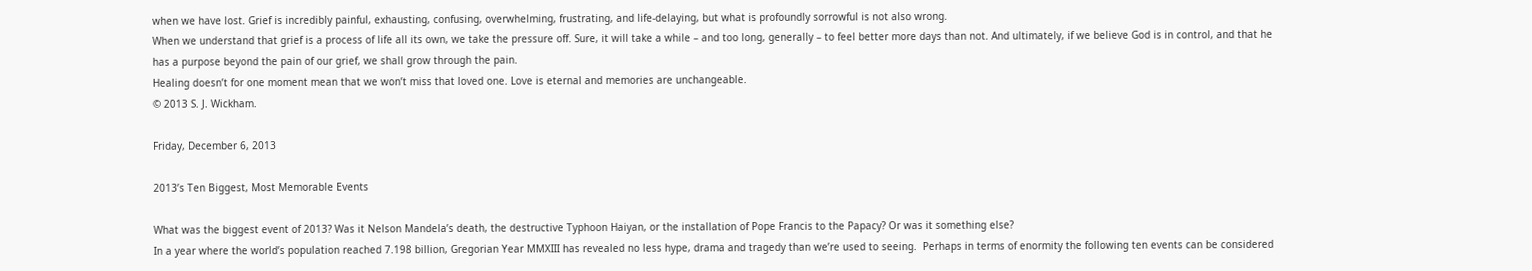when we have lost. Grief is incredibly painful, exhausting, confusing, overwhelming, frustrating, and life-delaying, but what is profoundly sorrowful is not also wrong.
When we understand that grief is a process of life all its own, we take the pressure off. Sure, it will take a while – and too long, generally – to feel better more days than not. And ultimately, if we believe God is in control, and that he has a purpose beyond the pain of our grief, we shall grow through the pain.
Healing doesn’t for one moment mean that we won’t miss that loved one. Love is eternal and memories are unchangeable.
© 2013 S. J. Wickham.

Friday, December 6, 2013

2013’s Ten Biggest, Most Memorable Events

What was the biggest event of 2013? Was it Nelson Mandela’s death, the destructive Typhoon Haiyan, or the installation of Pope Francis to the Papacy? Or was it something else?
In a year where the world’s population reached 7.198 billion, Gregorian Year MMXIII has revealed no less hype, drama and tragedy than we’re used to seeing.  Perhaps in terms of enormity the following ten events can be considered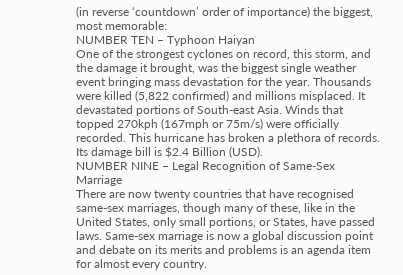(in reverse ‘countdown’ order of importance) the biggest, most memorable:
NUMBER TEN – Typhoon Haiyan
One of the strongest cyclones on record, this storm, and the damage it brought, was the biggest single weather event bringing mass devastation for the year. Thousands were killed (5,822 confirmed) and millions misplaced. It devastated portions of South-east Asia. Winds that topped 270kph (167mph or 75m/s) were officially recorded. This hurricane has broken a plethora of records. Its damage bill is $2.4 Billion (USD).
NUMBER NINE – Legal Recognition of Same-Sex Marriage
There are now twenty countries that have recognised same-sex marriages, though many of these, like in the United States, only small portions, or States, have passed laws. Same-sex marriage is now a global discussion point and debate on its merits and problems is an agenda item for almost every country.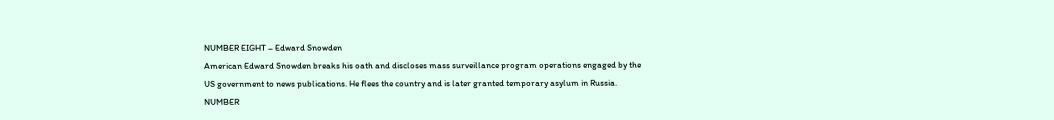NUMBER EIGHT – Edward Snowden
American Edward Snowden breaks his oath and discloses mass surveillance program operations engaged by the US government to news publications. He flees the country and is later granted temporary asylum in Russia.
NUMBER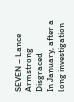SEVEN – Lance Armstrong Disgraced
In January, after a long investigation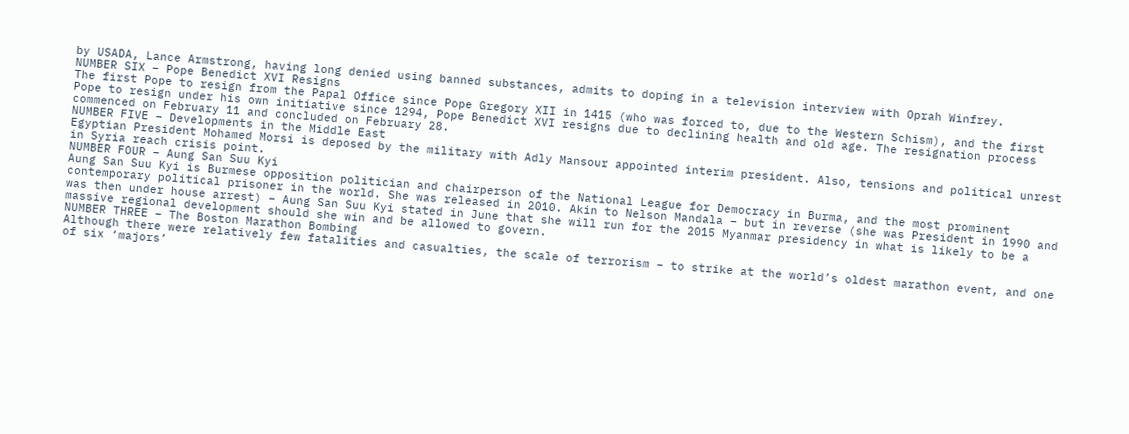by USADA, Lance Armstrong, having long denied using banned substances, admits to doping in a television interview with Oprah Winfrey.
NUMBER SIX – Pope Benedict XVI Resigns
The first Pope to resign from the Papal Office since Pope Gregory XII in 1415 (who was forced to, due to the Western Schism), and the first Pope to resign under his own initiative since 1294, Pope Benedict XVI resigns due to declining health and old age. The resignation process commenced on February 11 and concluded on February 28.
NUMBER FIVE – Developments in the Middle East
Egyptian President Mohamed Morsi is deposed by the military with Adly Mansour appointed interim president. Also, tensions and political unrest in Syria reach crisis point.
NUMBER FOUR – Aung San Suu Kyi
Aung San Suu Kyi is Burmese opposition politician and chairperson of the National League for Democracy in Burma, and the most prominent contemporary political prisoner in the world. She was released in 2010. Akin to Nelson Mandala – but in reverse (she was President in 1990 and was then under house arrest) – Aung San Suu Kyi stated in June that she will run for the 2015 Myanmar presidency in what is likely to be a massive regional development should she win and be allowed to govern.
NUMBER THREE – The Boston Marathon Bombing
Although there were relatively few fatalities and casualties, the scale of terrorism – to strike at the world’s oldest marathon event, and one of six ‘majors’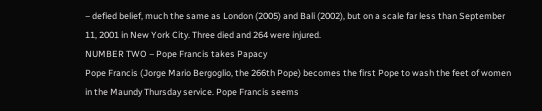– defied belief, much the same as London (2005) and Bali (2002), but on a scale far less than September 11, 2001 in New York City. Three died and 264 were injured.
NUMBER TWO – Pope Francis takes Papacy
Pope Francis (Jorge Mario Bergoglio, the 266th Pope) becomes the first Pope to wash the feet of women in the Maundy Thursday service. Pope Francis seems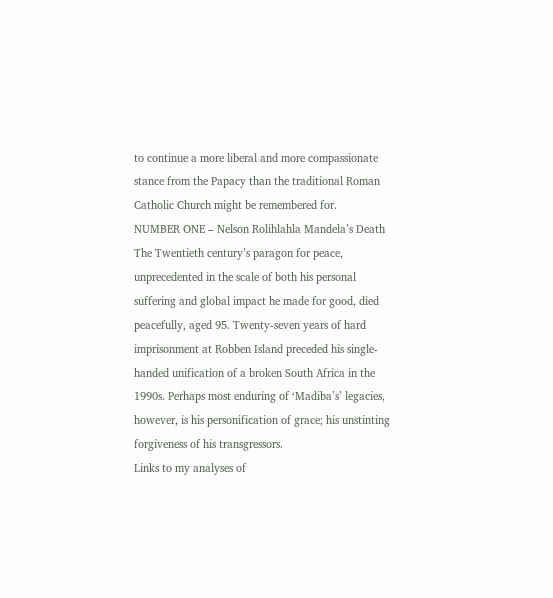to continue a more liberal and more compassionate stance from the Papacy than the traditional Roman Catholic Church might be remembered for.
NUMBER ONE – Nelson Rolihlahla Mandela’s Death
The Twentieth century’s paragon for peace, unprecedented in the scale of both his personal suffering and global impact he made for good, died peacefully, aged 95. Twenty-seven years of hard imprisonment at Robben Island preceded his single-handed unification of a broken South Africa in the 1990s. Perhaps most enduring of ‘Madiba’s’ legacies, however, is his personification of grace; his unstinting forgiveness of his transgressors.
Links to my analyses of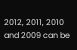2012, 2011, 2010 and 2009 can be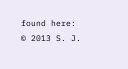found here:
© 2013 S. J.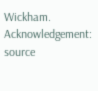Wickham.
Acknowledgement: source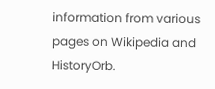information from various pages on Wikipedia and HistoryOrb.